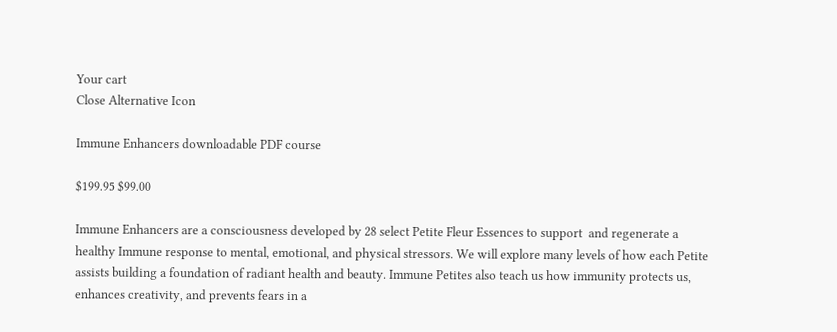Your cart
Close Alternative Icon

Immune Enhancers downloadable PDF course

$199.95 $99.00

Immune Enhancers are a consciousness developed by 28 select Petite Fleur Essences to support  and regenerate a healthy Immune response to mental, emotional, and physical stressors. We will explore many levels of how each Petite assists building a foundation of radiant health and beauty. Immune Petites also teach us how immunity protects us, enhances creativity, and prevents fears in a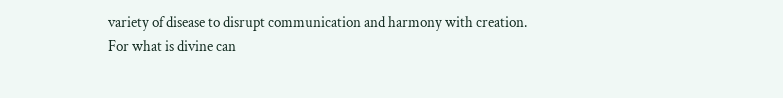variety of disease to disrupt communication and harmony with creation.
For what is divine can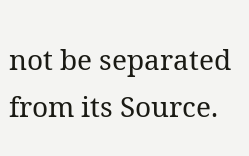not be separated from its Source.